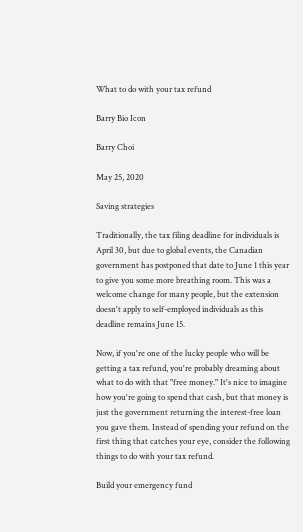What to do with your tax refund

Barry Bio Icon

Barry Choi

May 25, 2020

Saving strategies

Traditionally, the tax filing deadline for individuals is April 30, but due to global events, the Canadian government has postponed that date to June 1 this year to give you some more breathing room. This was a welcome change for many people, but the extension doesn't apply to self-employed individuals as this deadline remains June 15.

Now, if you're one of the lucky people who will be getting a tax refund, you're probably dreaming about what to do with that "free money." It's nice to imagine how you're going to spend that cash, but that money is just the government returning the interest-free loan you gave them. Instead of spending your refund on the first thing that catches your eye, consider the following things to do with your tax refund.

Build your emergency fund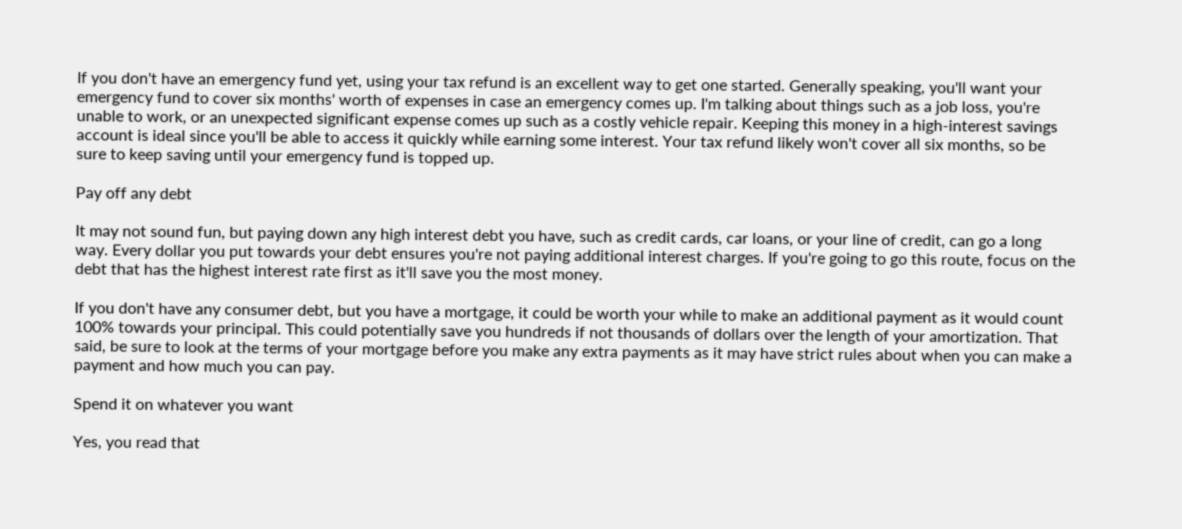If you don't have an emergency fund yet, using your tax refund is an excellent way to get one started. Generally speaking, you'll want your emergency fund to cover six months' worth of expenses in case an emergency comes up. I'm talking about things such as a job loss, you're unable to work, or an unexpected significant expense comes up such as a costly vehicle repair. Keeping this money in a high-interest savings account is ideal since you'll be able to access it quickly while earning some interest. Your tax refund likely won't cover all six months, so be sure to keep saving until your emergency fund is topped up.

Pay off any debt

It may not sound fun, but paying down any high interest debt you have, such as credit cards, car loans, or your line of credit, can go a long way. Every dollar you put towards your debt ensures you're not paying additional interest charges. If you're going to go this route, focus on the debt that has the highest interest rate first as it'll save you the most money.

If you don't have any consumer debt, but you have a mortgage, it could be worth your while to make an additional payment as it would count 100% towards your principal. This could potentially save you hundreds if not thousands of dollars over the length of your amortization. That said, be sure to look at the terms of your mortgage before you make any extra payments as it may have strict rules about when you can make a payment and how much you can pay.

Spend it on whatever you want

Yes, you read that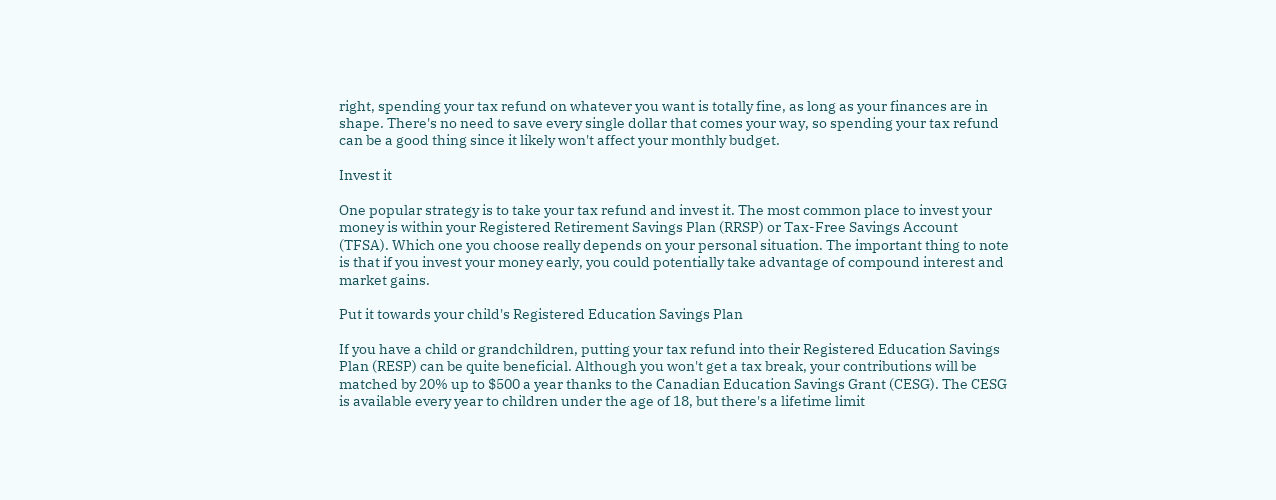right, spending your tax refund on whatever you want is totally fine, as long as your finances are in shape. There's no need to save every single dollar that comes your way, so spending your tax refund can be a good thing since it likely won't affect your monthly budget.

Invest it

One popular strategy is to take your tax refund and invest it. The most common place to invest your money is within your Registered Retirement Savings Plan (RRSP) or Tax-Free Savings Account (TFSA). Which one you choose really depends on your personal situation. The important thing to note is that if you invest your money early, you could potentially take advantage of compound interest and market gains.

Put it towards your child's Registered Education Savings Plan

If you have a child or grandchildren, putting your tax refund into their Registered Education Savings Plan (RESP) can be quite beneficial. Although you won't get a tax break, your contributions will be matched by 20% up to $500 a year thanks to the Canadian Education Savings Grant (CESG). The CESG is available every year to children under the age of 18, but there's a lifetime limit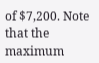of $7,200. Note that the maximum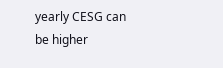yearly CESG can be higher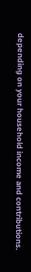depending on your household income and contributions.